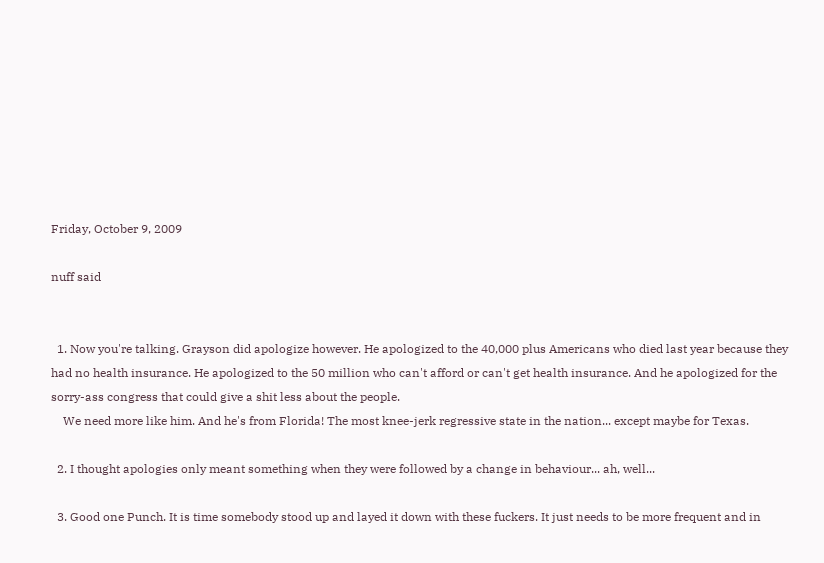Friday, October 9, 2009

nuff said


  1. Now you're talking. Grayson did apologize however. He apologized to the 40,000 plus Americans who died last year because they had no health insurance. He apologized to the 50 million who can't afford or can't get health insurance. And he apologized for the sorry-ass congress that could give a shit less about the people.
    We need more like him. And he's from Florida! The most knee-jerk regressive state in the nation... except maybe for Texas.

  2. I thought apologies only meant something when they were followed by a change in behaviour... ah, well...

  3. Good one Punch. It is time somebody stood up and layed it down with these fuckers. It just needs to be more frequent and in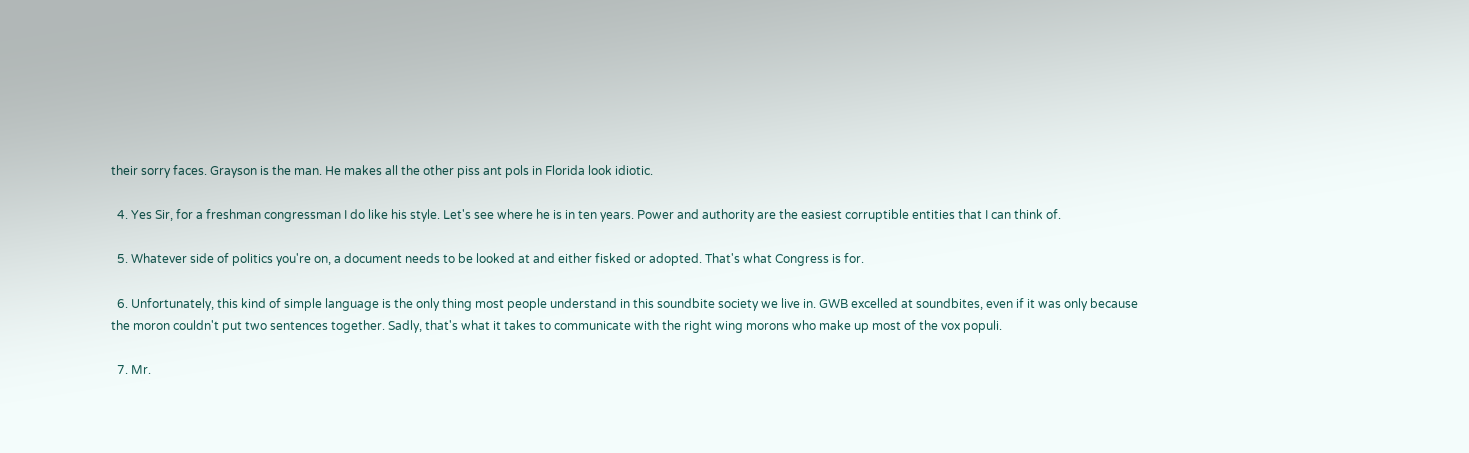their sorry faces. Grayson is the man. He makes all the other piss ant pols in Florida look idiotic.

  4. Yes Sir, for a freshman congressman I do like his style. Let's see where he is in ten years. Power and authority are the easiest corruptible entities that I can think of.

  5. Whatever side of politics you're on, a document needs to be looked at and either fisked or adopted. That's what Congress is for.

  6. Unfortunately, this kind of simple language is the only thing most people understand in this soundbite society we live in. GWB excelled at soundbites, even if it was only because the moron couldn't put two sentences together. Sadly, that's what it takes to communicate with the right wing morons who make up most of the vox populi.

  7. Mr.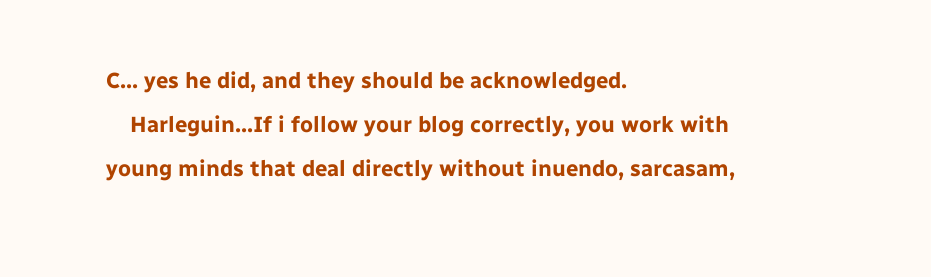C... yes he did, and they should be acknowledged.
    Harleguin...If i follow your blog correctly, you work with young minds that deal directly without inuendo, sarcasam,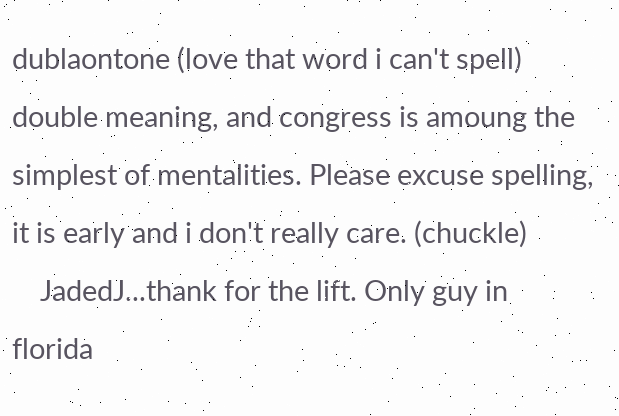dublaontone (love that word i can't spell) double meaning, and congress is amoung the simplest of mentalities. Please excuse spelling, it is early and i don't really care. (chuckle)
    JadedJ...thank for the lift. Only guy in florida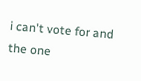i can't vote for and the one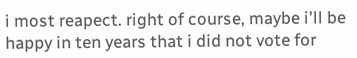i most reapect. right of course, maybe i'll be happy in ten years that i did not vote for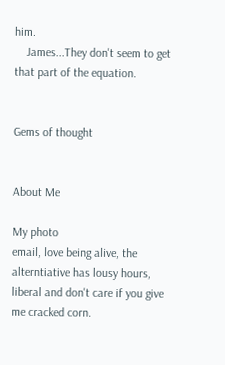him.
    James...They don't seem to get that part of the equation.


Gems of thought


About Me

My photo
email, love being alive, the alterntiative has lousy hours, liberal and don't care if you give me cracked corn.